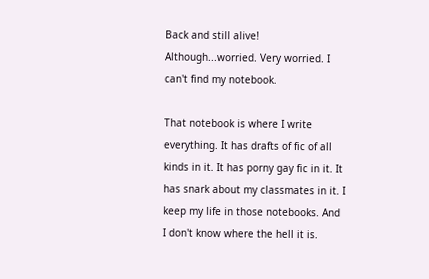Back and still alive! Although...worried. Very worried. I can't find my notebook.

That notebook is where I write everything. It has drafts of fic of all kinds in it. It has porny gay fic in it. It has snark about my classmates in it. I keep my life in those notebooks. And I don't know where the hell it is.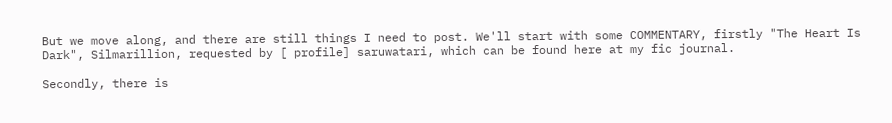But we move along, and there are still things I need to post. We'll start with some COMMENTARY, firstly "The Heart Is Dark", Silmarillion, requested by [ profile] saruwatari, which can be found here at my fic journal.

Secondly, there is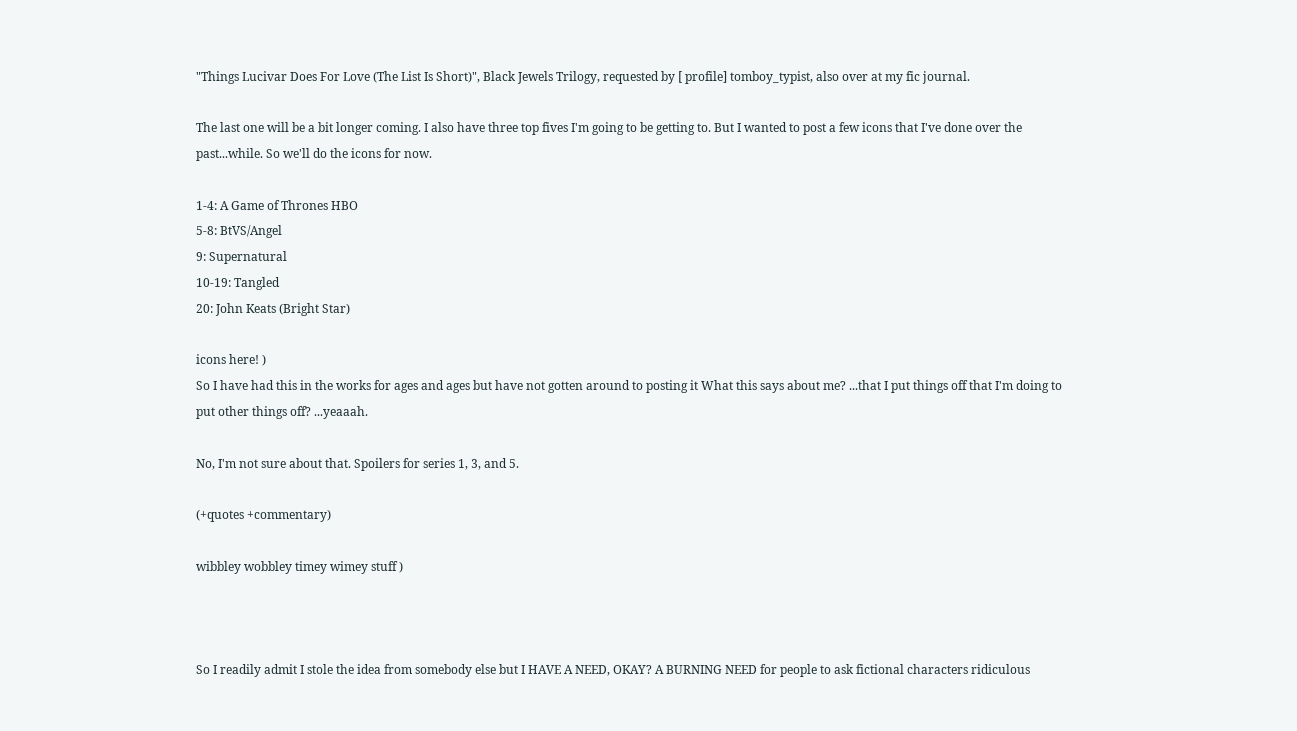"Things Lucivar Does For Love (The List Is Short)", Black Jewels Trilogy, requested by [ profile] tomboy_typist, also over at my fic journal.

The last one will be a bit longer coming. I also have three top fives I'm going to be getting to. But I wanted to post a few icons that I've done over the past...while. So we'll do the icons for now.

1-4: A Game of Thrones HBO
5-8: BtVS/Angel
9: Supernatural
10-19: Tangled
20: John Keats (Bright Star)

icons here! )
So I have had this in the works for ages and ages but have not gotten around to posting it What this says about me? ...that I put things off that I'm doing to put other things off? ...yeaaah.

No, I'm not sure about that. Spoilers for series 1, 3, and 5.

(+quotes +commentary)

wibbley wobbley timey wimey stuff )



So I readily admit I stole the idea from somebody else but I HAVE A NEED, OKAY? A BURNING NEED for people to ask fictional characters ridiculous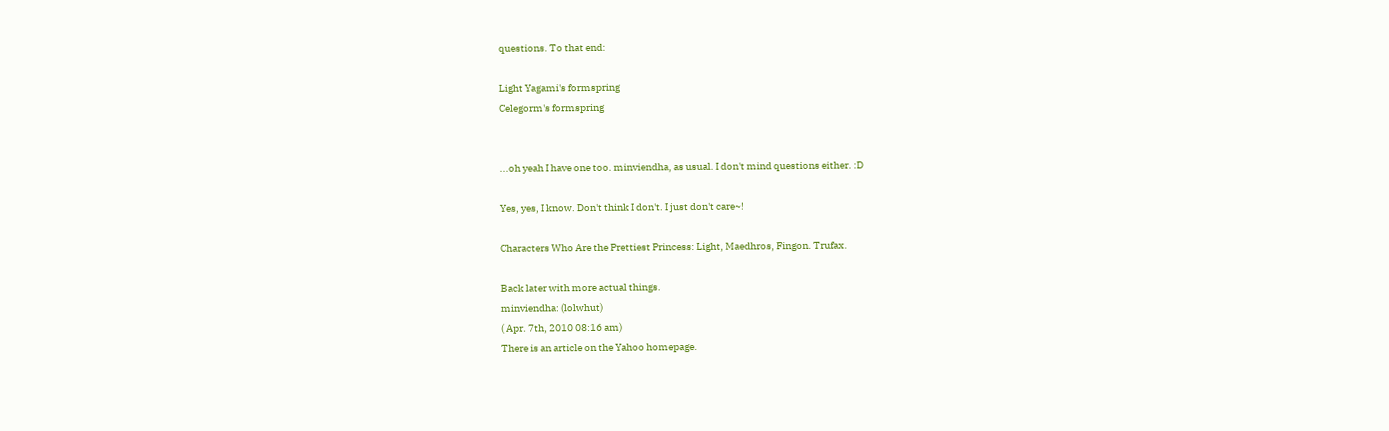questions. To that end:

Light Yagami's formspring
Celegorm's formspring


...oh yeah I have one too. minviendha, as usual. I don't mind questions either. :D

Yes, yes, I know. Don't think I don't. I just don't care~!

Characters Who Are the Prettiest Princess: Light, Maedhros, Fingon. Trufax.

Back later with more actual things.
minviendha: (lolwhut)
( Apr. 7th, 2010 08:16 am)
There is an article on the Yahoo homepage.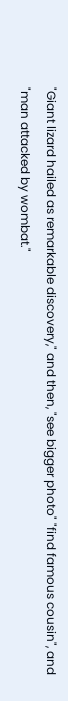"Giant lizard hailed as remarkable discovery," and then, "see bigger photo" "find famous cousin", and "man attacked by wombat."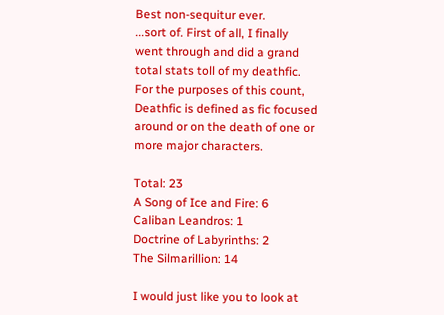Best non-sequitur ever.
...sort of. First of all, I finally went through and did a grand total stats toll of my deathfic. For the purposes of this count, Deathfic is defined as fic focused around or on the death of one or more major characters.

Total: 23
A Song of Ice and Fire: 6
Caliban Leandros: 1
Doctrine of Labyrinths: 2
The Silmarillion: 14

I would just like you to look at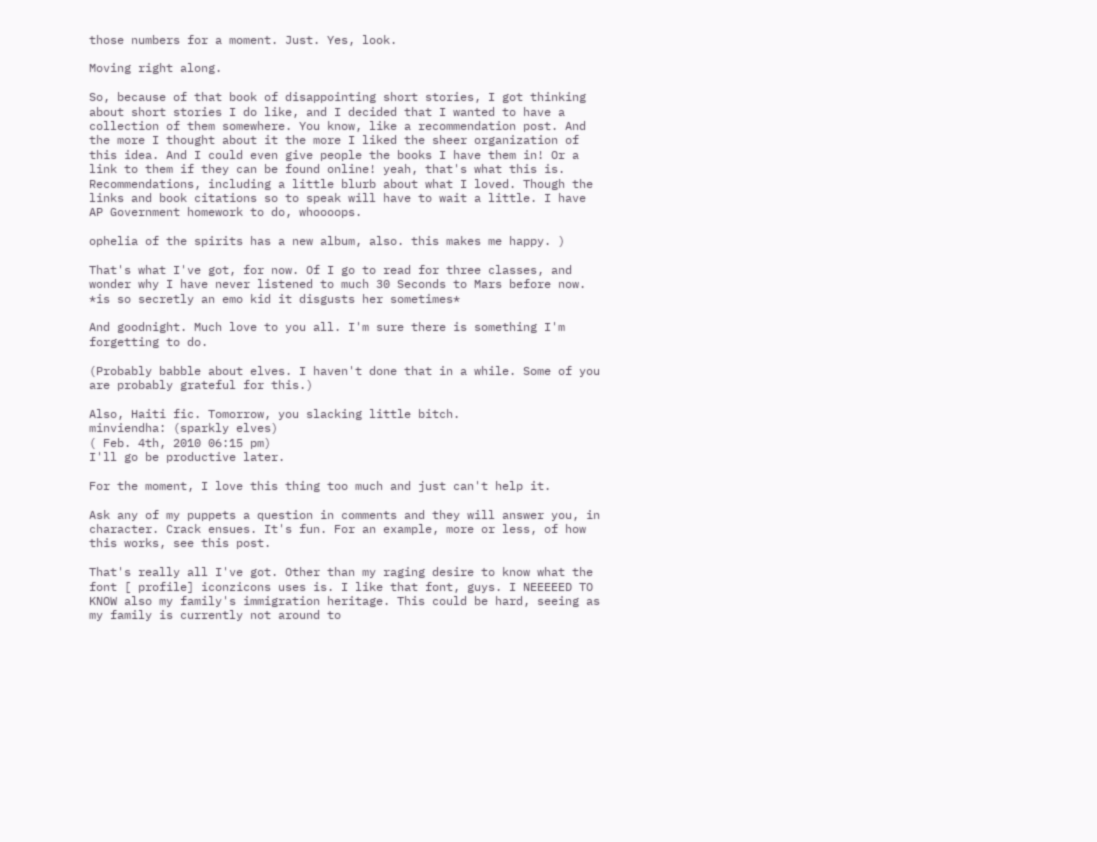those numbers for a moment. Just. Yes, look.

Moving right along.

So, because of that book of disappointing short stories, I got thinking about short stories I do like, and I decided that I wanted to have a collection of them somewhere. You know, like a recommendation post. And the more I thought about it the more I liked the sheer organization of this idea. And I could even give people the books I have them in! Or a link to them if they can be found online! yeah, that's what this is. Recommendations, including a little blurb about what I loved. Though the links and book citations so to speak will have to wait a little. I have AP Government homework to do, whoooops.

ophelia of the spirits has a new album, also. this makes me happy. )

That's what I've got, for now. Of I go to read for three classes, and wonder why I have never listened to much 30 Seconds to Mars before now. *is so secretly an emo kid it disgusts her sometimes*

And goodnight. Much love to you all. I'm sure there is something I'm forgetting to do.

(Probably babble about elves. I haven't done that in a while. Some of you are probably grateful for this.)

Also, Haiti fic. Tomorrow, you slacking little bitch.
minviendha: (sparkly elves)
( Feb. 4th, 2010 06:15 pm)
I'll go be productive later.

For the moment, I love this thing too much and just can't help it.

Ask any of my puppets a question in comments and they will answer you, in character. Crack ensues. It's fun. For an example, more or less, of how this works, see this post.

That's really all I've got. Other than my raging desire to know what the font [ profile] iconzicons uses is. I like that font, guys. I NEEEEED TO KNOW also my family's immigration heritage. This could be hard, seeing as my family is currently not around to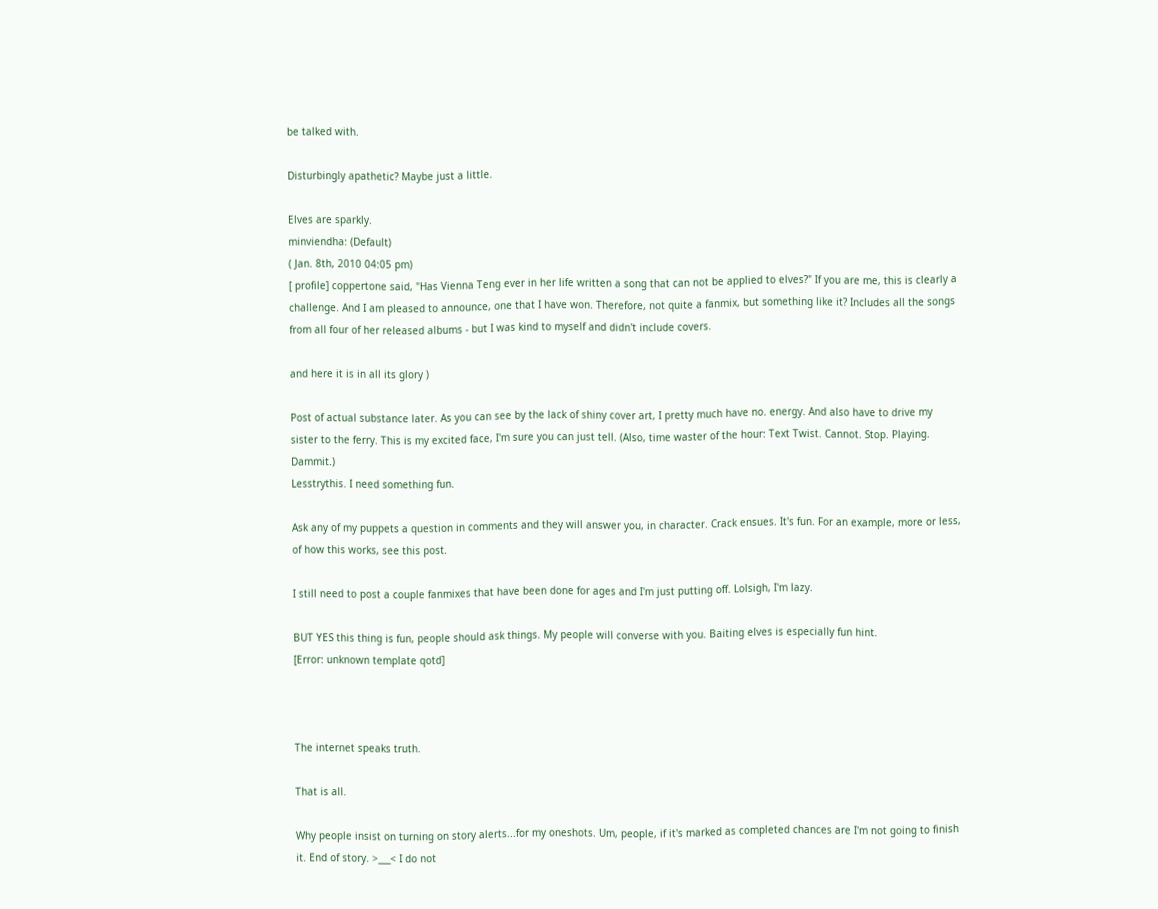be talked with.

Disturbingly apathetic? Maybe just a little.

Elves are sparkly.
minviendha: (Default)
( Jan. 8th, 2010 04:05 pm)
[ profile] coppertone said, "Has Vienna Teng ever in her life written a song that can not be applied to elves?" If you are me, this is clearly a challenge. And I am pleased to announce, one that I have won. Therefore, not quite a fanmix, but something like it? Includes all the songs from all four of her released albums - but I was kind to myself and didn't include covers.

and here it is in all its glory )

Post of actual substance later. As you can see by the lack of shiny cover art, I pretty much have no. energy. And also have to drive my sister to the ferry. This is my excited face, I'm sure you can just tell. (Also, time waster of the hour: Text Twist. Cannot. Stop. Playing. Dammit.)
Lesstrythis. I need something fun.

Ask any of my puppets a question in comments and they will answer you, in character. Crack ensues. It's fun. For an example, more or less, of how this works, see this post.

I still need to post a couple fanmixes that have been done for ages and I'm just putting off. Lolsigh, I'm lazy.

BUT YES this thing is fun, people should ask things. My people will converse with you. Baiting elves is especially fun hint.
[Error: unknown template qotd]



The internet speaks truth.

That is all.

Why people insist on turning on story alerts...for my oneshots. Um, people, if it's marked as completed chances are I'm not going to finish it. End of story. >___< I do not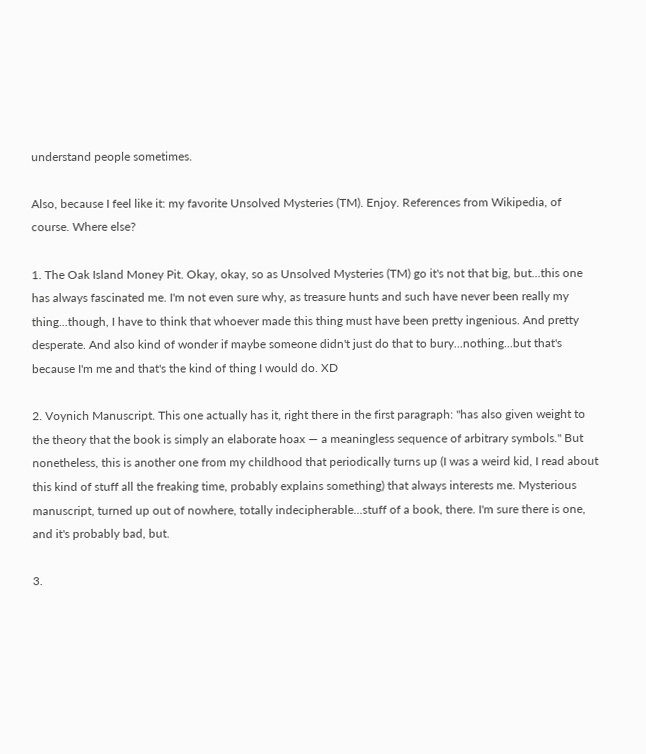understand people sometimes.

Also, because I feel like it: my favorite Unsolved Mysteries (TM). Enjoy. References from Wikipedia, of course. Where else?

1. The Oak Island Money Pit. Okay, okay, so as Unsolved Mysteries (TM) go it's not that big, but...this one has always fascinated me. I'm not even sure why, as treasure hunts and such have never been really my thing...though, I have to think that whoever made this thing must have been pretty ingenious. And pretty desperate. And also kind of wonder if maybe someone didn't just do that to bury...nothing...but that's because I'm me and that's the kind of thing I would do. XD

2. Voynich Manuscript. This one actually has it, right there in the first paragraph: "has also given weight to the theory that the book is simply an elaborate hoax — a meaningless sequence of arbitrary symbols." But nonetheless, this is another one from my childhood that periodically turns up (I was a weird kid, I read about this kind of stuff all the freaking time, probably explains something) that always interests me. Mysterious manuscript, turned up out of nowhere, totally indecipherable...stuff of a book, there. I'm sure there is one, and it's probably bad, but.

3.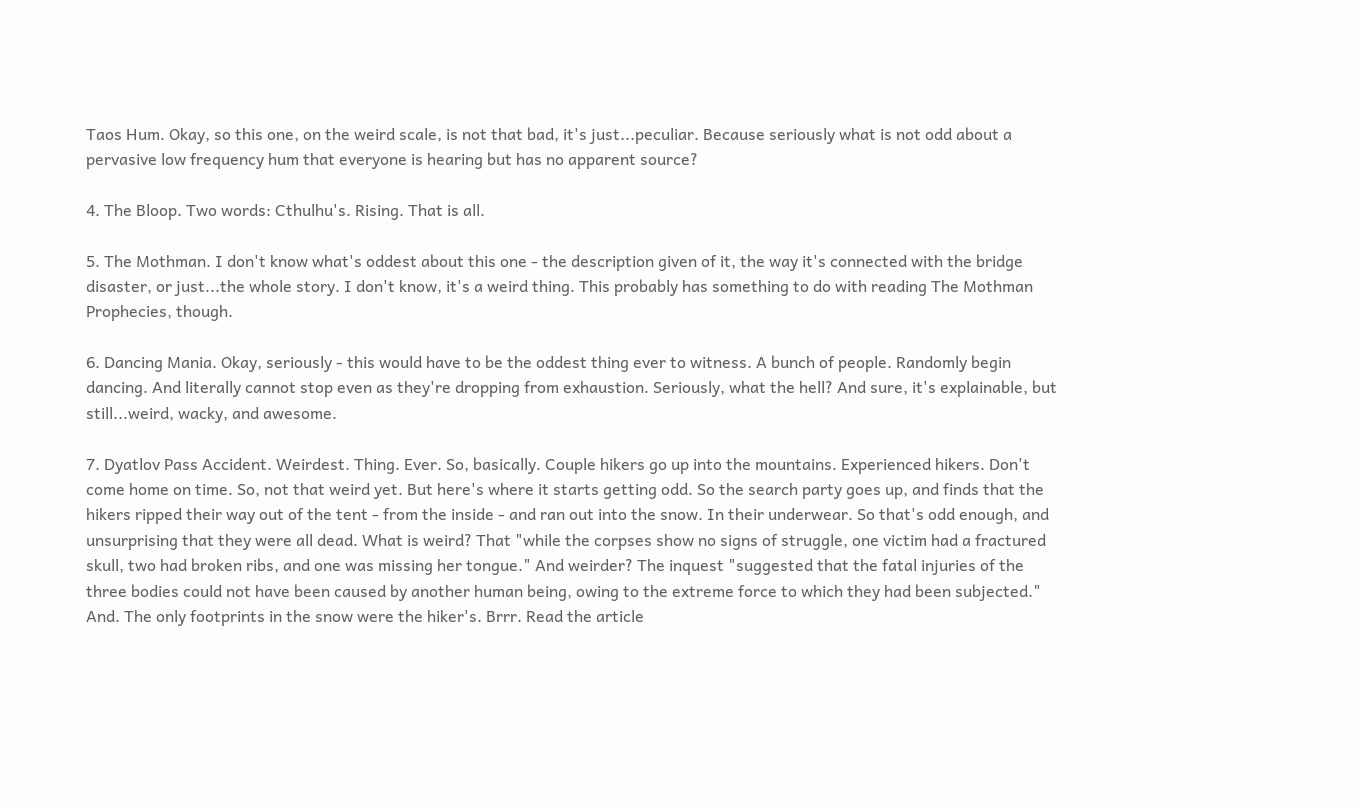Taos Hum. Okay, so this one, on the weird scale, is not that bad, it's just...peculiar. Because seriously what is not odd about a pervasive low frequency hum that everyone is hearing but has no apparent source?

4. The Bloop. Two words: Cthulhu's. Rising. That is all.

5. The Mothman. I don't know what's oddest about this one - the description given of it, the way it's connected with the bridge disaster, or just...the whole story. I don't know, it's a weird thing. This probably has something to do with reading The Mothman Prophecies, though.

6. Dancing Mania. Okay, seriously - this would have to be the oddest thing ever to witness. A bunch of people. Randomly begin dancing. And literally cannot stop even as they're dropping from exhaustion. Seriously, what the hell? And sure, it's explainable, but still...weird, wacky, and awesome.

7. Dyatlov Pass Accident. Weirdest. Thing. Ever. So, basically. Couple hikers go up into the mountains. Experienced hikers. Don't come home on time. So, not that weird yet. But here's where it starts getting odd. So the search party goes up, and finds that the hikers ripped their way out of the tent - from the inside - and ran out into the snow. In their underwear. So that's odd enough, and unsurprising that they were all dead. What is weird? That "while the corpses show no signs of struggle, one victim had a fractured skull, two had broken ribs, and one was missing her tongue." And weirder? The inquest "suggested that the fatal injuries of the three bodies could not have been caused by another human being, owing to the extreme force to which they had been subjected." And. The only footprints in the snow were the hiker's. Brrr. Read the article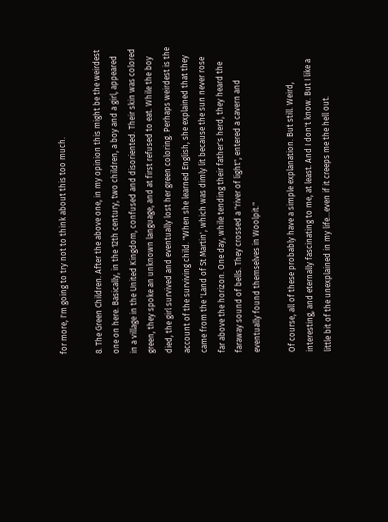for more, I'm going to try not to think about this too much.

8. The Green Children. After the above one, in my opinion this might be the weirdest one on here. Basically, in the 12th century, two children, a boy and a girl, appeared in a village in the United Kingdom, confused and disoriented. Their skin was colored green, they spoke an unknown language, and at first refused to eat. While the boy died, the girl survived and eventually lost her green coloring. Perhaps weirdest is the account of the surviving child. "When she learned English, she explained that they came from the 'Land of St Martin', which was dimly lit because the sun never rose far above the horizon. One day, while tending their father's herd, they heard the faraway sound of bells. They crossed a "river of light", entered a cavern and eventually found themselves in Woolpit."

Of course, all of these probably have a simple explanation. But still. Weird, interesting, and eternally fascinating to me, at least. And I don't know. But I like a little bit of the unexplained in my life...even if it creeps me the hell out.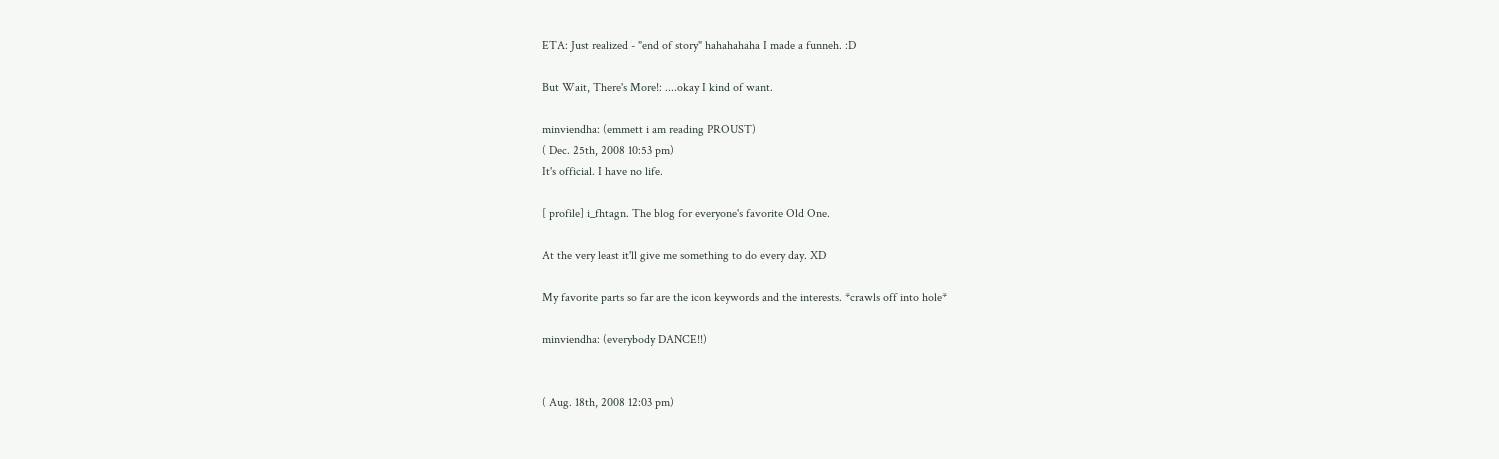ETA: Just realized - "end of story" hahahahaha I made a funneh. :D

But Wait, There's More!: ....okay I kind of want.

minviendha: (emmett i am reading PROUST)
( Dec. 25th, 2008 10:53 pm)
It's official. I have no life.

[ profile] i_fhtagn. The blog for everyone's favorite Old One.

At the very least it'll give me something to do every day. XD

My favorite parts so far are the icon keywords and the interests. *crawls off into hole*

minviendha: (everybody DANCE!!)


( Aug. 18th, 2008 12:03 pm)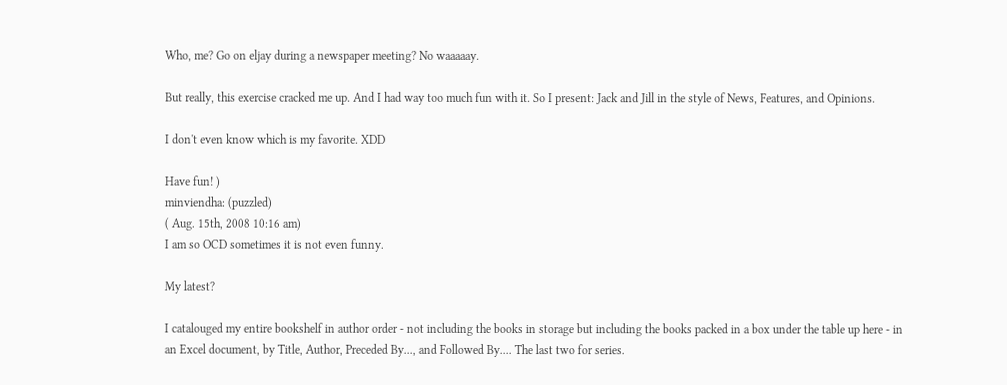Who, me? Go on eljay during a newspaper meeting? No waaaaay.

But really, this exercise cracked me up. And I had way too much fun with it. So I present: Jack and Jill in the style of News, Features, and Opinions.

I don't even know which is my favorite. XDD

Have fun! )
minviendha: (puzzled)
( Aug. 15th, 2008 10:16 am)
I am so OCD sometimes it is not even funny.

My latest?

I catalouged my entire bookshelf in author order - not including the books in storage but including the books packed in a box under the table up here - in an Excel document, by Title, Author, Preceded By..., and Followed By.... The last two for series.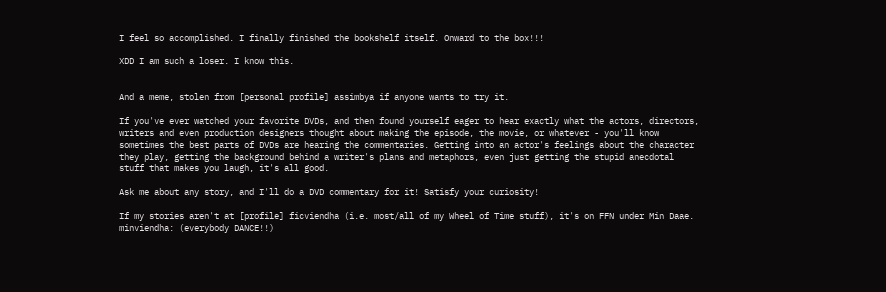I feel so accomplished. I finally finished the bookshelf itself. Onward to the box!!!

XDD I am such a loser. I know this.


And a meme, stolen from [personal profile] assimbya if anyone wants to try it.

If you've ever watched your favorite DVDs, and then found yourself eager to hear exactly what the actors, directors, writers and even production designers thought about making the episode, the movie, or whatever - you'll know sometimes the best parts of DVDs are hearing the commentaries. Getting into an actor's feelings about the character they play, getting the background behind a writer's plans and metaphors, even just getting the stupid anecdotal stuff that makes you laugh, it's all good.

Ask me about any story, and I'll do a DVD commentary for it! Satisfy your curiosity!

If my stories aren't at [profile] ficviendha (i.e. most/all of my Wheel of Time stuff), it's on FFN under Min Daae.
minviendha: (everybody DANCE!!)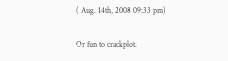( Aug. 14th, 2008 09:33 pm)

Or fun to crackplot.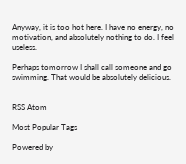Anyway, it is too hot here. I have no energy, no motivation, and absolutely nothing to do. I feel useless.

Perhaps tomorrow I shall call someone and go swimming. That would be absolutely delicious.


RSS Atom

Most Popular Tags

Powered by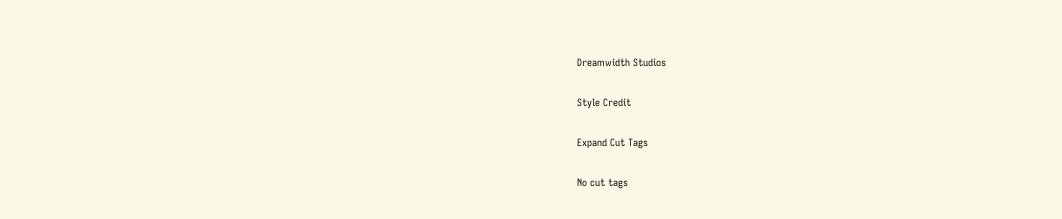Dreamwidth Studios

Style Credit

Expand Cut Tags

No cut tags